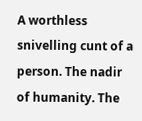A worthless snivelling cunt of a person. The nadir of humanity. The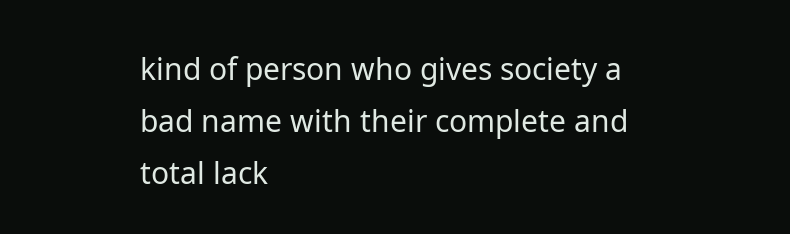kind of person who gives society a bad name with their complete and total lack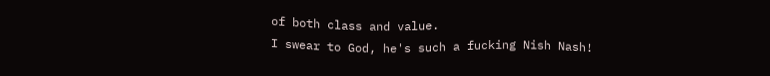of both class and value.
I swear to God, he's such a fucking Nish Nash!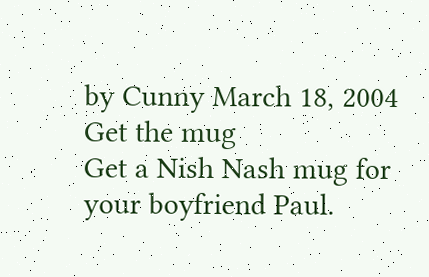by Cunny March 18, 2004
Get the mug
Get a Nish Nash mug for your boyfriend Paul.